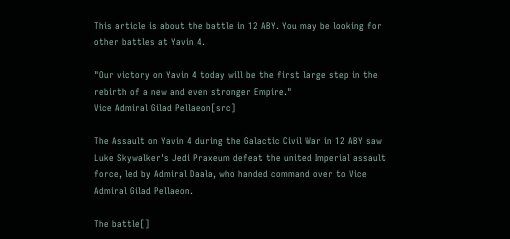This article is about the battle in 12 ABY. You may be looking for other battles at Yavin 4.

"Our victory on Yavin 4 today will be the first large step in the rebirth of a new and even stronger Empire."
Vice Admiral Gilad Pellaeon[src]

The Assault on Yavin 4 during the Galactic Civil War in 12 ABY saw Luke Skywalker's Jedi Praxeum defeat the united Imperial assault force, led by Admiral Daala, who handed command over to Vice Admiral Gilad Pellaeon.

The battle[]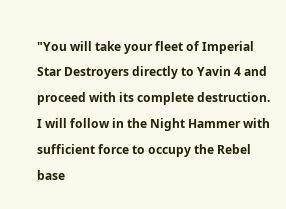"You will take your fleet of Imperial Star Destroyers directly to Yavin 4 and proceed with its complete destruction. I will follow in the Night Hammer with sufficient force to occupy the Rebel base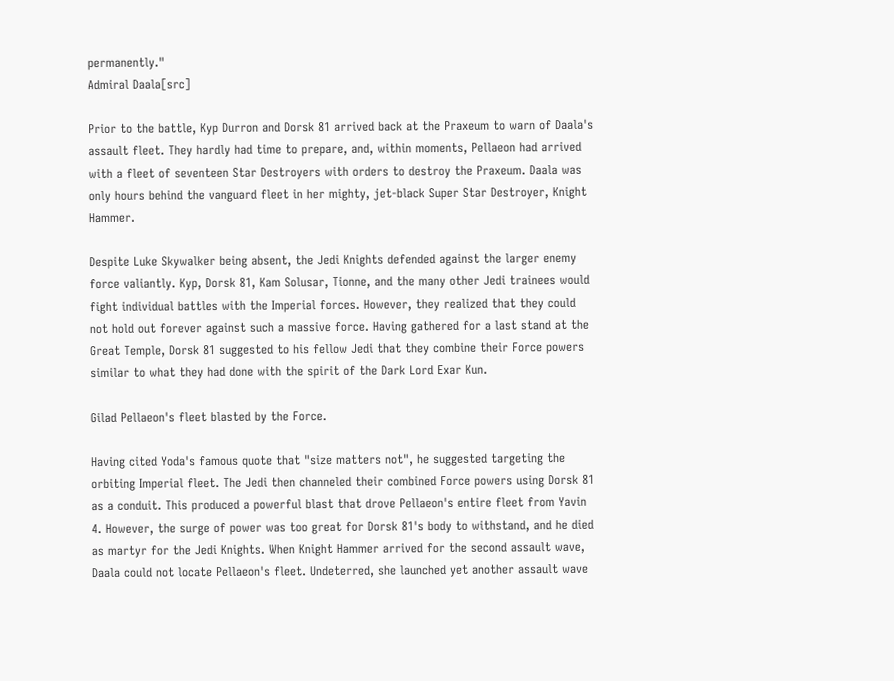permanently."
Admiral Daala[src]

Prior to the battle, Kyp Durron and Dorsk 81 arrived back at the Praxeum to warn of Daala's assault fleet. They hardly had time to prepare, and, within moments, Pellaeon had arrived with a fleet of seventeen Star Destroyers with orders to destroy the Praxeum. Daala was only hours behind the vanguard fleet in her mighty, jet-black Super Star Destroyer, Knight Hammer.

Despite Luke Skywalker being absent, the Jedi Knights defended against the larger enemy force valiantly. Kyp, Dorsk 81, Kam Solusar, Tionne, and the many other Jedi trainees would fight individual battles with the Imperial forces. However, they realized that they could not hold out forever against such a massive force. Having gathered for a last stand at the Great Temple, Dorsk 81 suggested to his fellow Jedi that they combine their Force powers similar to what they had done with the spirit of the Dark Lord Exar Kun.

Gilad Pellaeon's fleet blasted by the Force.

Having cited Yoda's famous quote that "size matters not", he suggested targeting the orbiting Imperial fleet. The Jedi then channeled their combined Force powers using Dorsk 81 as a conduit. This produced a powerful blast that drove Pellaeon's entire fleet from Yavin 4. However, the surge of power was too great for Dorsk 81's body to withstand, and he died as martyr for the Jedi Knights. When Knight Hammer arrived for the second assault wave, Daala could not locate Pellaeon's fleet. Undeterred, she launched yet another assault wave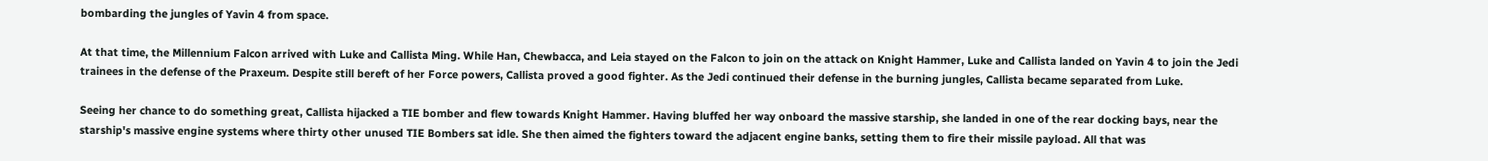bombarding the jungles of Yavin 4 from space.

At that time, the Millennium Falcon arrived with Luke and Callista Ming. While Han, Chewbacca, and Leia stayed on the Falcon to join on the attack on Knight Hammer, Luke and Callista landed on Yavin 4 to join the Jedi trainees in the defense of the Praxeum. Despite still bereft of her Force powers, Callista proved a good fighter. As the Jedi continued their defense in the burning jungles, Callista became separated from Luke.

Seeing her chance to do something great, Callista hijacked a TIE bomber and flew towards Knight Hammer. Having bluffed her way onboard the massive starship, she landed in one of the rear docking bays, near the starship's massive engine systems where thirty other unused TIE Bombers sat idle. She then aimed the fighters toward the adjacent engine banks, setting them to fire their missile payload. All that was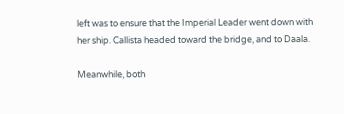left was to ensure that the Imperial Leader went down with her ship. Callista headed toward the bridge, and to Daala.

Meanwhile, both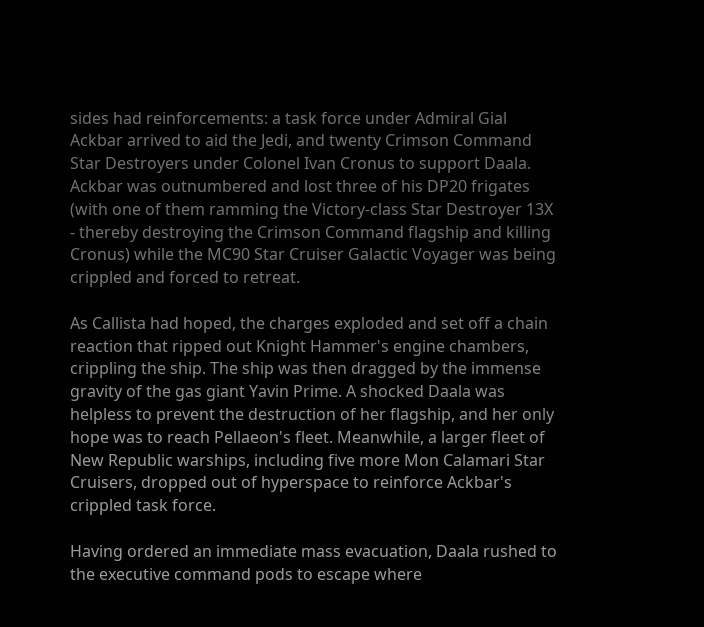sides had reinforcements: a task force under Admiral Gial Ackbar arrived to aid the Jedi, and twenty Crimson Command Star Destroyers under Colonel Ivan Cronus to support Daala. Ackbar was outnumbered and lost three of his DP20 frigates (with one of them ramming the Victory-class Star Destroyer 13X - thereby destroying the Crimson Command flagship and killing Cronus) while the MC90 Star Cruiser Galactic Voyager was being crippled and forced to retreat.

As Callista had hoped, the charges exploded and set off a chain reaction that ripped out Knight Hammer's engine chambers, crippling the ship. The ship was then dragged by the immense gravity of the gas giant Yavin Prime. A shocked Daala was helpless to prevent the destruction of her flagship, and her only hope was to reach Pellaeon's fleet. Meanwhile, a larger fleet of New Republic warships, including five more Mon Calamari Star Cruisers, dropped out of hyperspace to reinforce Ackbar's crippled task force.

Having ordered an immediate mass evacuation, Daala rushed to the executive command pods to escape where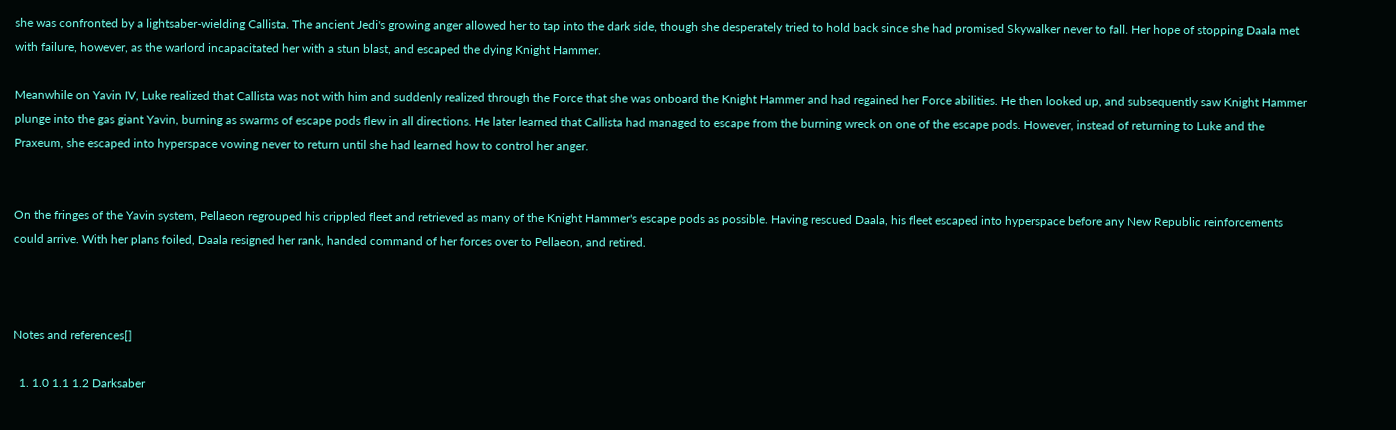she was confronted by a lightsaber-wielding Callista. The ancient Jedi's growing anger allowed her to tap into the dark side, though she desperately tried to hold back since she had promised Skywalker never to fall. Her hope of stopping Daala met with failure, however, as the warlord incapacitated her with a stun blast, and escaped the dying Knight Hammer.

Meanwhile on Yavin IV, Luke realized that Callista was not with him and suddenly realized through the Force that she was onboard the Knight Hammer and had regained her Force abilities. He then looked up, and subsequently saw Knight Hammer plunge into the gas giant Yavin, burning as swarms of escape pods flew in all directions. He later learned that Callista had managed to escape from the burning wreck on one of the escape pods. However, instead of returning to Luke and the Praxeum, she escaped into hyperspace vowing never to return until she had learned how to control her anger.


On the fringes of the Yavin system, Pellaeon regrouped his crippled fleet and retrieved as many of the Knight Hammer's escape pods as possible. Having rescued Daala, his fleet escaped into hyperspace before any New Republic reinforcements could arrive. With her plans foiled, Daala resigned her rank, handed command of her forces over to Pellaeon, and retired.



Notes and references[]

  1. 1.0 1.1 1.2 Darksaber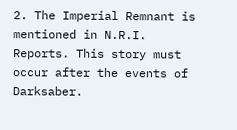2. The Imperial Remnant is mentioned in N.R.I. Reports. This story must occur after the events of Darksaber.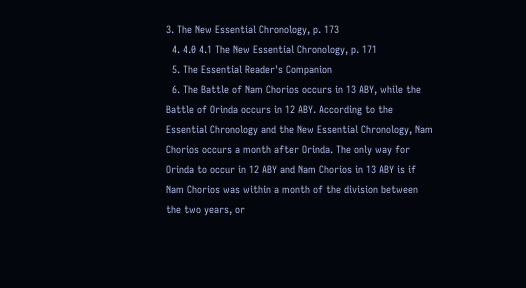3. The New Essential Chronology, p. 173
  4. 4.0 4.1 The New Essential Chronology, p. 171
  5. The Essential Reader's Companion
  6. The Battle of Nam Chorios occurs in 13 ABY, while the Battle of Orinda occurs in 12 ABY. According to the Essential Chronology and the New Essential Chronology, Nam Chorios occurs a month after Orinda. The only way for Orinda to occur in 12 ABY and Nam Chorios in 13 ABY is if Nam Chorios was within a month of the division between the two years, or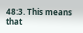48:3. This means that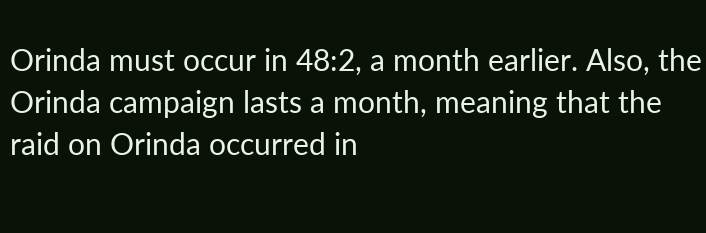Orinda must occur in 48:2, a month earlier. Also, the Orinda campaign lasts a month, meaning that the raid on Orinda occurred in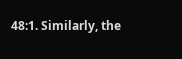48:1. Similarly, the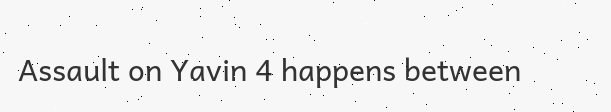Assault on Yavin 4 happens between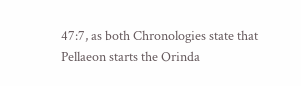47:7, as both Chronologies state that Pellaeon starts the Orinda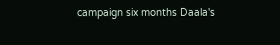campaign six months Daala's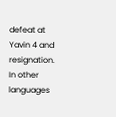defeat at Yavin 4 and resignation.
In other languages